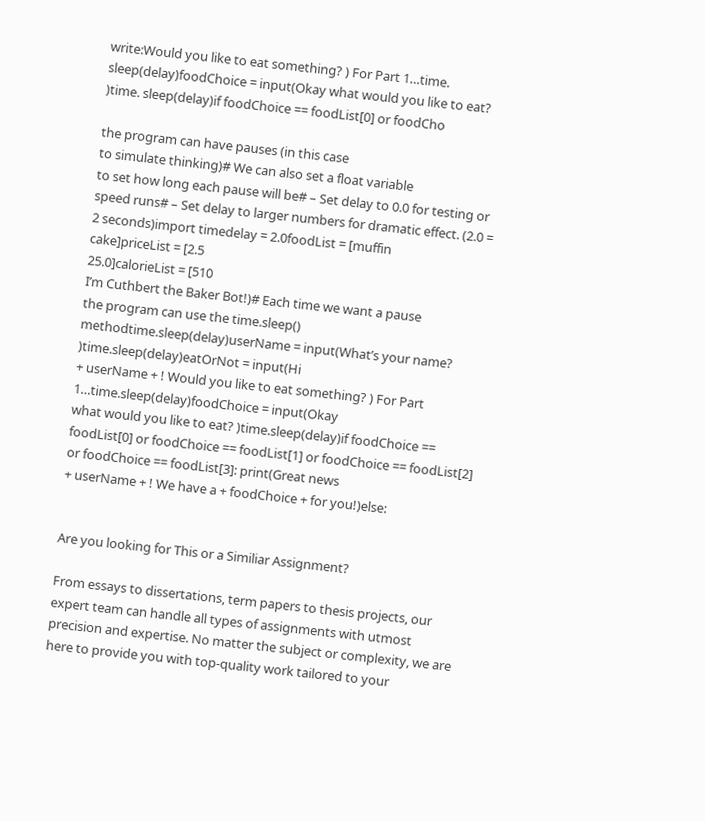write:Would you like to eat something? ) For Part 1…time. sleep(delay)foodChoice = input(Okay what would you like to eat? )time. sleep(delay)if foodChoice == foodList[0] or foodCho

the program can have pauses (in this case
to simulate thinking)# We can also set a float variable
to set how long each pause will be# – Set delay to 0.0 for testing or speed runs# – Set delay to larger numbers for dramatic effect. (2.0 = 2 seconds)import timedelay = 2.0foodList = [muffin
cake]priceList = [2.5
25.0]calorieList = [510
I’m Cuthbert the Baker Bot!)# Each time we want a pause
the program can use the time.sleep() methodtime.sleep(delay)userName = input(What’s your name? )time.sleep(delay)eatOrNot = input(Hi
+ userName + ! Would you like to eat something? ) For Part 1…time.sleep(delay)foodChoice = input(Okay
what would you like to eat? )time.sleep(delay)if foodChoice == foodList[0] or foodChoice == foodList[1] or foodChoice == foodList[2] or foodChoice == foodList[3]: print(Great news
+ userName + ! We have a + foodChoice + for you!)else:


Are you looking for This or a Similiar Assignment?

From essays to dissertations, term papers to thesis projects, our expert team can handle all types of assignments with utmost precision and expertise. No matter the subject or complexity, we are here to provide you with top-quality work tailored to your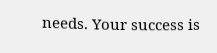needs. Your success is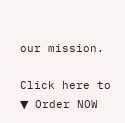our mission.

Click here to ▼ Order NOW